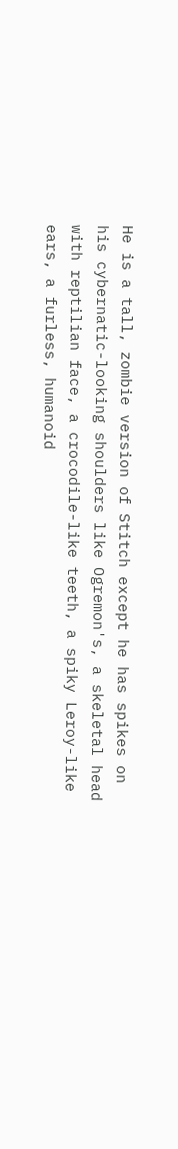He is a tall, zombie version of Stitch except he has spikes on his cybernatic-looking shoulders like Ogremon's, a skeletal head with reptilian face, a crocodile-like teeth, a spiky Leroy-like ears, a furless, humanoid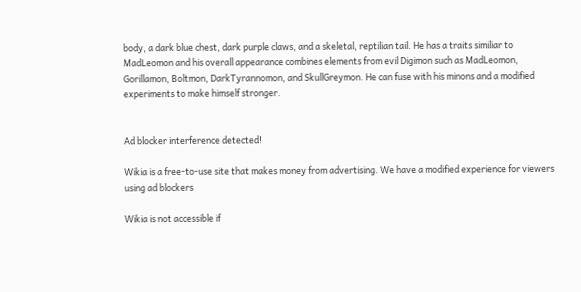body, a dark blue chest, dark purple claws, and a skeletal, reptilian tail. He has a traits similiar to MadLeomon and his overall appearance combines elements from evil Digimon such as MadLeomon, Gorillamon, Boltmon, DarkTyrannomon, and SkullGreymon. He can fuse with his minons and a modified experiments to make himself stronger.


Ad blocker interference detected!

Wikia is a free-to-use site that makes money from advertising. We have a modified experience for viewers using ad blockers

Wikia is not accessible if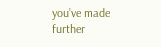you’ve made further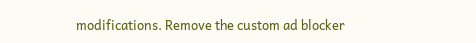modifications. Remove the custom ad blocker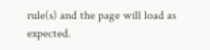rule(s) and the page will load as expected.